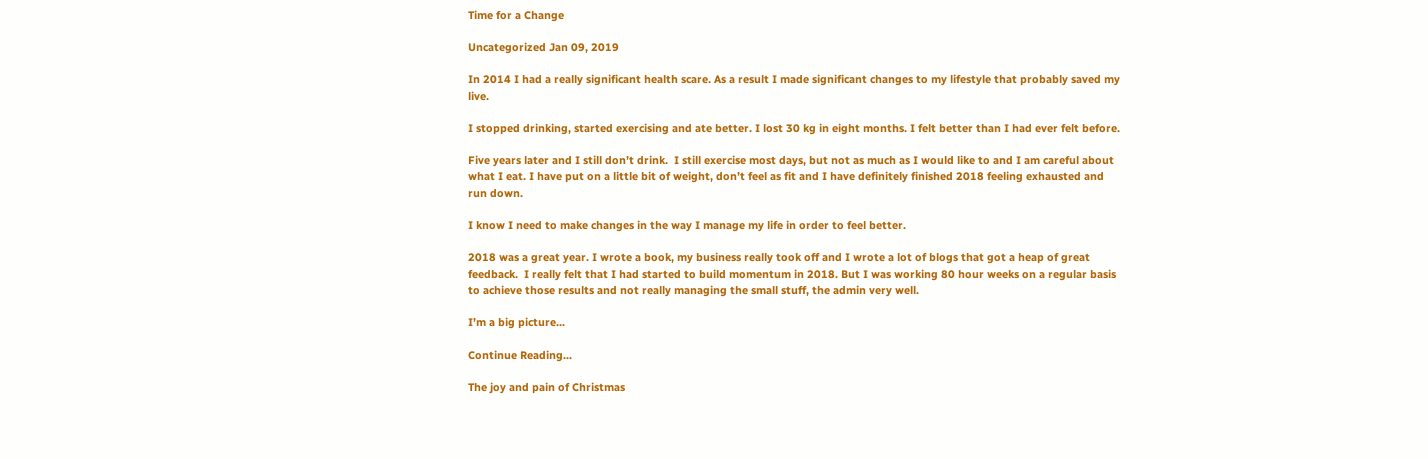Time for a Change

Uncategorized Jan 09, 2019

In 2014 I had a really significant health scare. As a result I made significant changes to my lifestyle that probably saved my live.

I stopped drinking, started exercising and ate better. I lost 30 kg in eight months. I felt better than I had ever felt before.

Five years later and I still don’t drink.  I still exercise most days, but not as much as I would like to and I am careful about what I eat. I have put on a little bit of weight, don’t feel as fit and I have definitely finished 2018 feeling exhausted and run down.

I know I need to make changes in the way I manage my life in order to feel better.

2018 was a great year. I wrote a book, my business really took off and I wrote a lot of blogs that got a heap of great feedback.  I really felt that I had started to build momentum in 2018. But I was working 80 hour weeks on a regular basis to achieve those results and not really managing the small stuff, the admin very well.

I’m a big picture...

Continue Reading...

The joy and pain of Christmas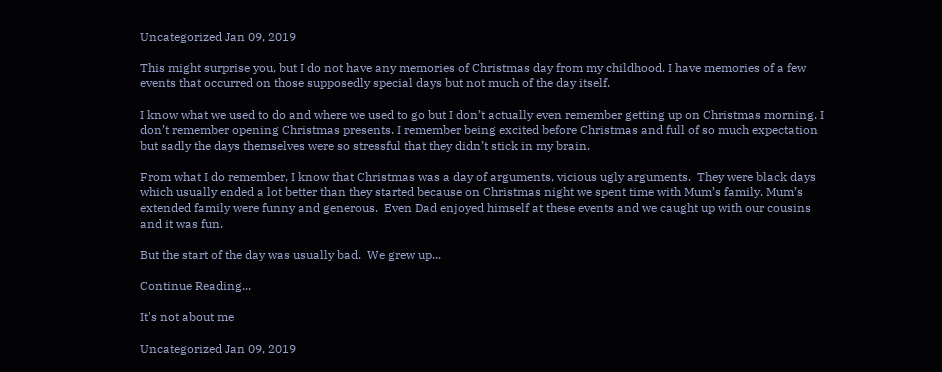Uncategorized Jan 09, 2019

This might surprise you, but I do not have any memories of Christmas day from my childhood. I have memories of a few events that occurred on those supposedly special days but not much of the day itself.

I know what we used to do and where we used to go but I don’t actually even remember getting up on Christmas morning. I don’t remember opening Christmas presents. I remember being excited before Christmas and full of so much expectation but sadly the days themselves were so stressful that they didn’t stick in my brain.

From what I do remember, I know that Christmas was a day of arguments, vicious ugly arguments.  They were black days which usually ended a lot better than they started because on Christmas night we spent time with Mum’s family. Mum’s extended family were funny and generous.  Even Dad enjoyed himself at these events and we caught up with our cousins and it was fun.

But the start of the day was usually bad.  We grew up...

Continue Reading...

It's not about me

Uncategorized Jan 09, 2019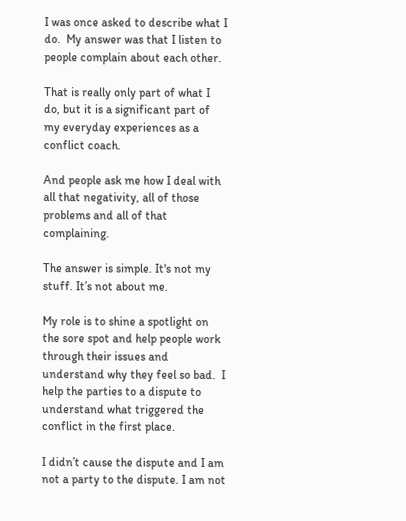I was once asked to describe what I do.  My answer was that I listen to people complain about each other.

That is really only part of what I do, but it is a significant part of my everyday experiences as a conflict coach.

And people ask me how I deal with all that negativity, all of those problems and all of that complaining.

The answer is simple. It's not my stuff. It’s not about me.

My role is to shine a spotlight on the sore spot and help people work through their issues and understand why they feel so bad.  I help the parties to a dispute to understand what triggered the conflict in the first place.

I didn’t cause the dispute and I am not a party to the dispute. I am not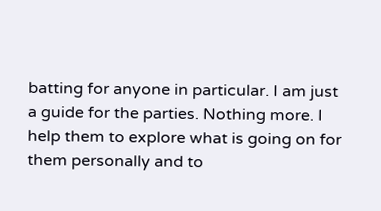batting for anyone in particular. I am just a guide for the parties. Nothing more. I help them to explore what is going on for them personally and to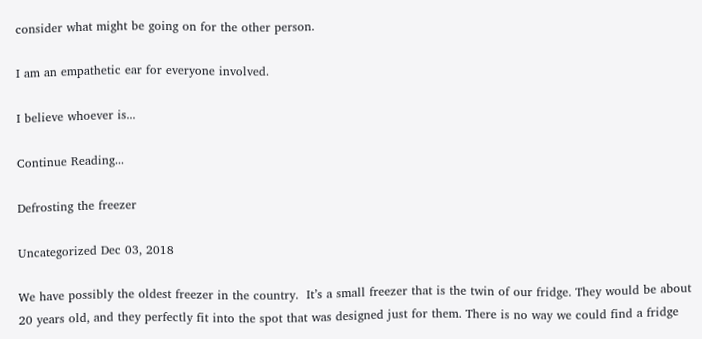consider what might be going on for the other person.

I am an empathetic ear for everyone involved.

I believe whoever is...

Continue Reading...

Defrosting the freezer

Uncategorized Dec 03, 2018

We have possibly the oldest freezer in the country.  It’s a small freezer that is the twin of our fridge. They would be about 20 years old, and they perfectly fit into the spot that was designed just for them. There is no way we could find a fridge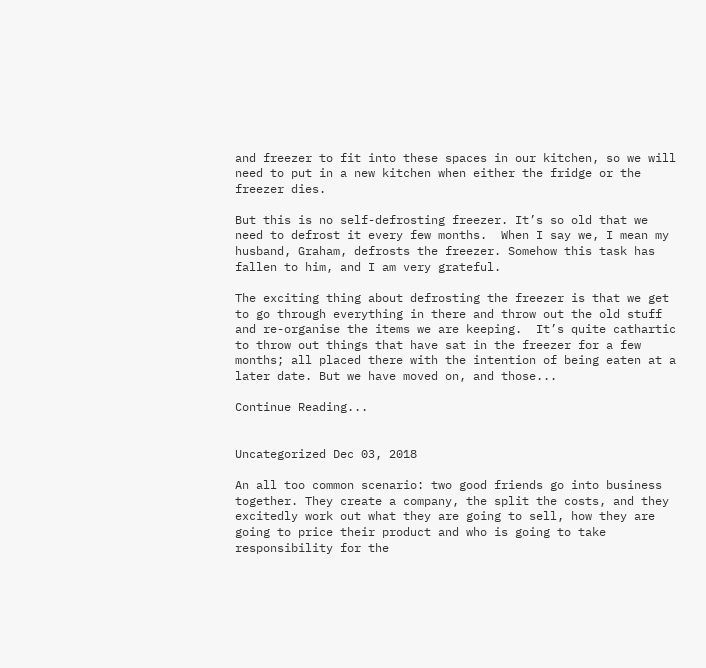and freezer to fit into these spaces in our kitchen, so we will need to put in a new kitchen when either the fridge or the freezer dies.

But this is no self-defrosting freezer. It’s so old that we need to defrost it every few months.  When I say we, I mean my husband, Graham, defrosts the freezer. Somehow this task has fallen to him, and I am very grateful.

The exciting thing about defrosting the freezer is that we get to go through everything in there and throw out the old stuff and re-organise the items we are keeping.  It’s quite cathartic to throw out things that have sat in the freezer for a few months; all placed there with the intention of being eaten at a later date. But we have moved on, and those...

Continue Reading...


Uncategorized Dec 03, 2018

An all too common scenario: two good friends go into business together. They create a company, the split the costs, and they excitedly work out what they are going to sell, how they are going to price their product and who is going to take responsibility for the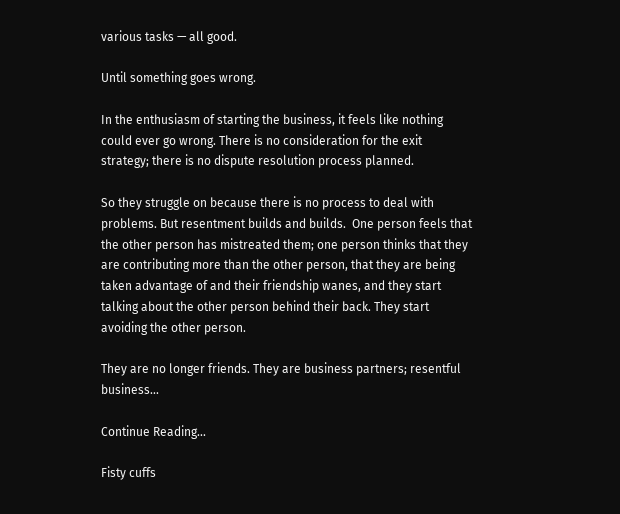various tasks — all good.

Until something goes wrong.

In the enthusiasm of starting the business, it feels like nothing could ever go wrong. There is no consideration for the exit strategy; there is no dispute resolution process planned.

So they struggle on because there is no process to deal with problems. But resentment builds and builds.  One person feels that the other person has mistreated them; one person thinks that they are contributing more than the other person, that they are being taken advantage of and their friendship wanes, and they start talking about the other person behind their back. They start avoiding the other person.

They are no longer friends. They are business partners; resentful business...

Continue Reading...

Fisty cuffs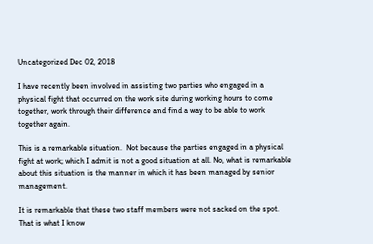Uncategorized Dec 02, 2018

I have recently been involved in assisting two parties who engaged in a physical fight that occurred on the work site during working hours to come together, work through their difference and find a way to be able to work together again.

This is a remarkable situation.  Not because the parties engaged in a physical fight at work; which I admit is not a good situation at all. No, what is remarkable about this situation is the manner in which it has been managed by senior management.

It is remarkable that these two staff members were not sacked on the spot. That is what I know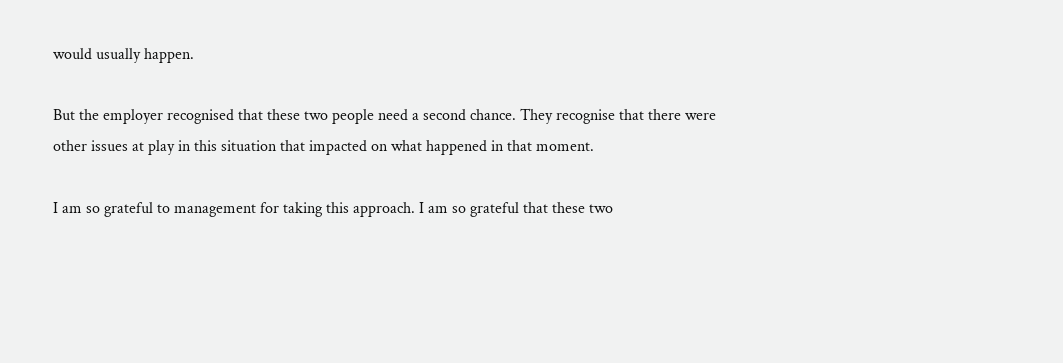would usually happen.

But the employer recognised that these two people need a second chance. They recognise that there were other issues at play in this situation that impacted on what happened in that moment.

I am so grateful to management for taking this approach. I am so grateful that these two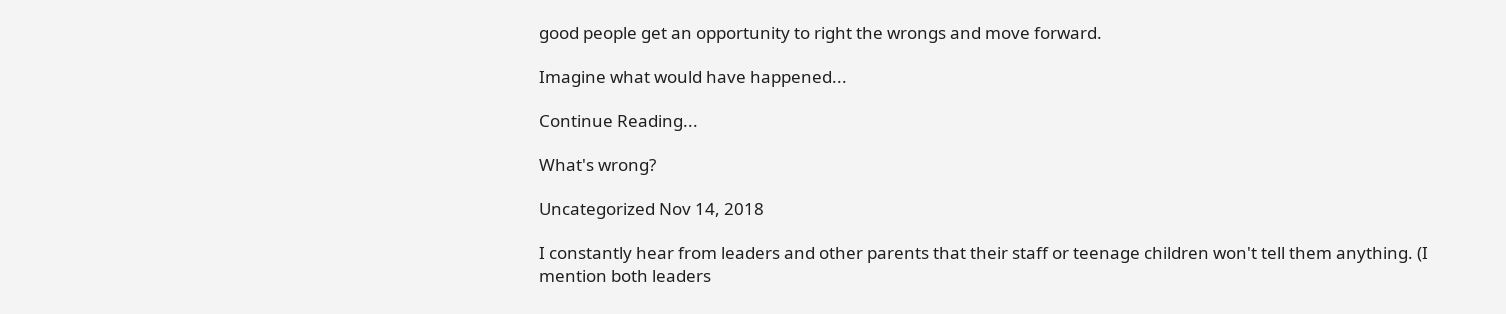good people get an opportunity to right the wrongs and move forward.

Imagine what would have happened...

Continue Reading...

What's wrong?

Uncategorized Nov 14, 2018

I constantly hear from leaders and other parents that their staff or teenage children won't tell them anything. (I mention both leaders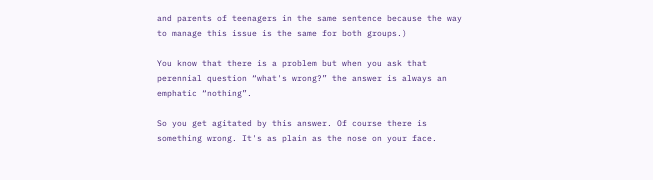and parents of teenagers in the same sentence because the way to manage this issue is the same for both groups.)

You know that there is a problem but when you ask that perennial question “what's wrong?” the answer is always an emphatic “nothing”.

So you get agitated by this answer. Of course there is something wrong. It's as plain as the nose on your face.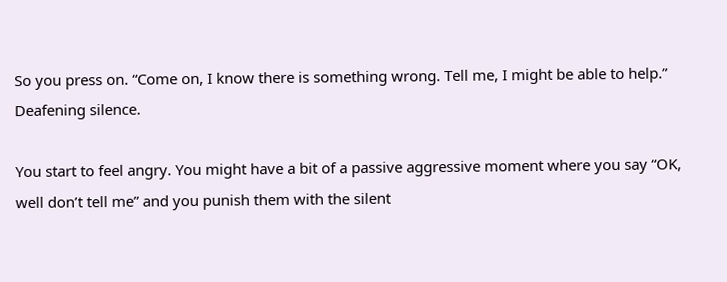So you press on. “Come on, I know there is something wrong. Tell me, I might be able to help.” Deafening silence.

You start to feel angry. You might have a bit of a passive aggressive moment where you say “OK, well don’t tell me” and you punish them with the silent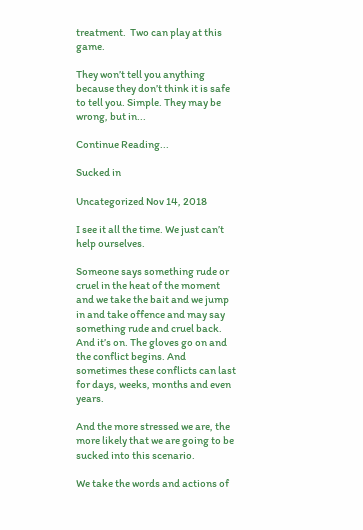treatment.  Two can play at this game.

They won’t tell you anything because they don’t think it is safe to tell you. Simple. They may be wrong, but in...

Continue Reading...

Sucked in

Uncategorized Nov 14, 2018

I see it all the time. We just can’t help ourselves.

Someone says something rude or cruel in the heat of the moment and we take the bait and we jump in and take offence and may say something rude and cruel back. And it’s on. The gloves go on and the conflict begins. And sometimes these conflicts can last for days, weeks, months and even years.

And the more stressed we are, the more likely that we are going to be sucked into this scenario.

We take the words and actions of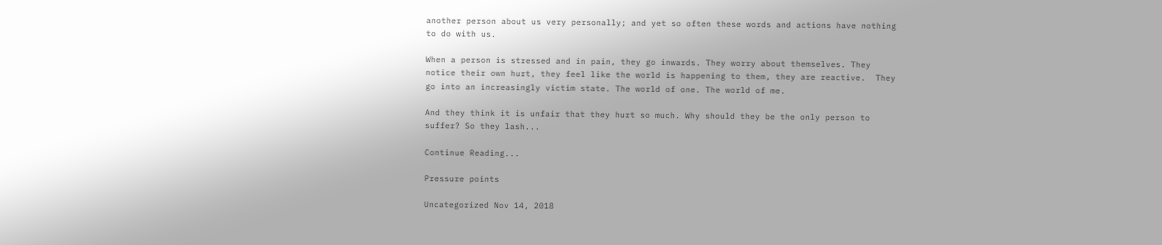another person about us very personally; and yet so often these words and actions have nothing to do with us.

When a person is stressed and in pain, they go inwards. They worry about themselves. They notice their own hurt, they feel like the world is happening to them, they are reactive.  They go into an increasingly victim state. The world of one. The world of me.

And they think it is unfair that they hurt so much. Why should they be the only person to suffer? So they lash...

Continue Reading...

Pressure points

Uncategorized Nov 14, 2018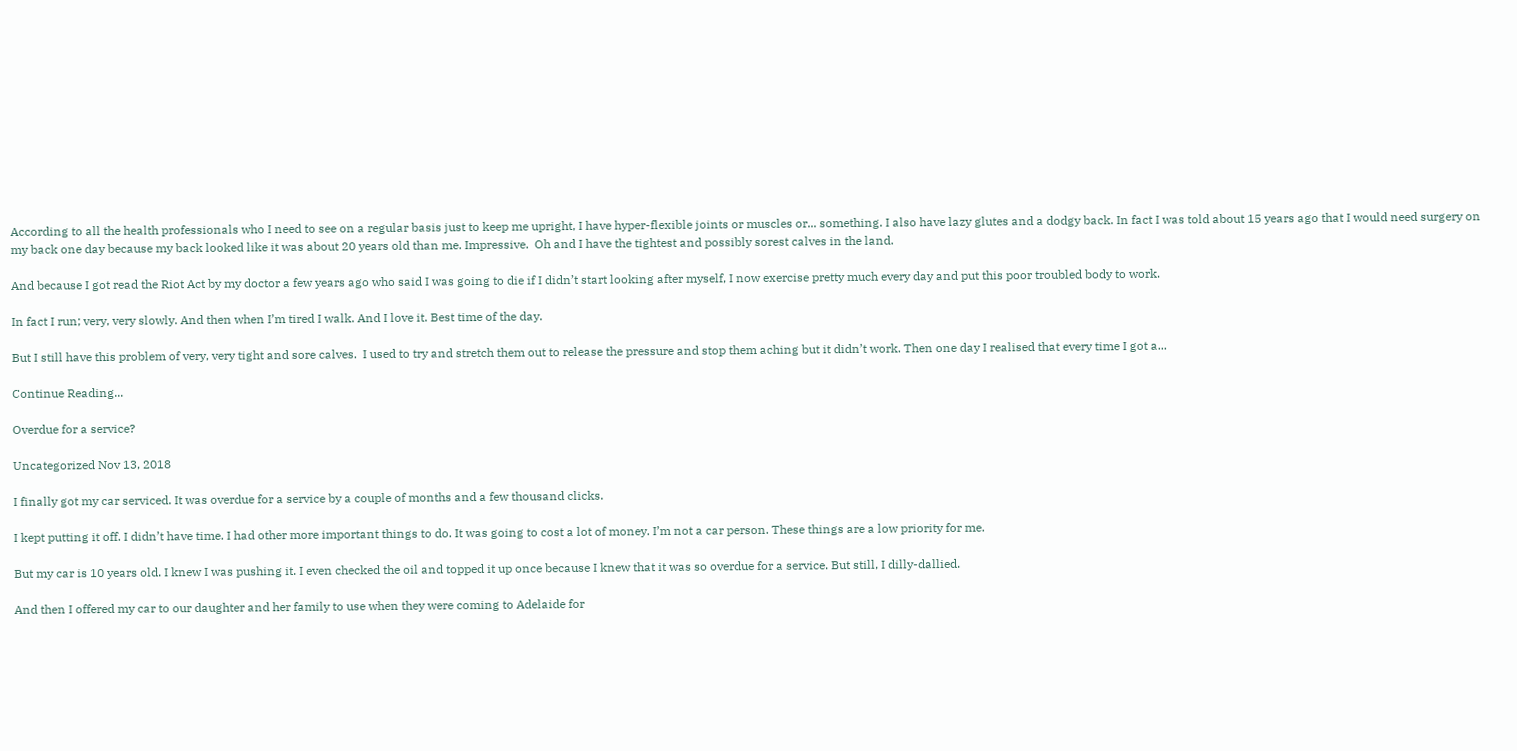According to all the health professionals who I need to see on a regular basis just to keep me upright, I have hyper-flexible joints or muscles or... something. I also have lazy glutes and a dodgy back. In fact I was told about 15 years ago that I would need surgery on my back one day because my back looked like it was about 20 years old than me. Impressive.  Oh and I have the tightest and possibly sorest calves in the land.

And because I got read the Riot Act by my doctor a few years ago who said I was going to die if I didn’t start looking after myself, I now exercise pretty much every day and put this poor troubled body to work.

In fact I run; very, very slowly. And then when I’m tired I walk. And I love it. Best time of the day.

But I still have this problem of very, very tight and sore calves.  I used to try and stretch them out to release the pressure and stop them aching but it didn’t work. Then one day I realised that every time I got a...

Continue Reading...

Overdue for a service?

Uncategorized Nov 13, 2018

I finally got my car serviced. It was overdue for a service by a couple of months and a few thousand clicks.

I kept putting it off. I didn’t have time. I had other more important things to do. It was going to cost a lot of money. I’m not a car person. These things are a low priority for me.

But my car is 10 years old. I knew I was pushing it. I even checked the oil and topped it up once because I knew that it was so overdue for a service. But still, I dilly-dallied.

And then I offered my car to our daughter and her family to use when they were coming to Adelaide for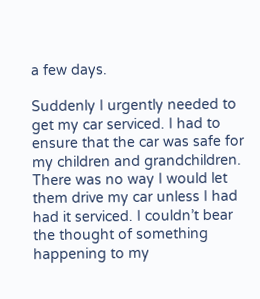a few days.

Suddenly I urgently needed to get my car serviced. I had to ensure that the car was safe for my children and grandchildren. There was no way I would let them drive my car unless I had had it serviced. I couldn’t bear the thought of something happening to my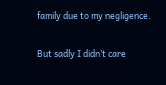family due to my negligence.

But sadly I didn’t care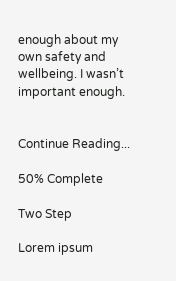enough about my own safety and wellbeing. I wasn’t important enough.


Continue Reading...

50% Complete

Two Step

Lorem ipsum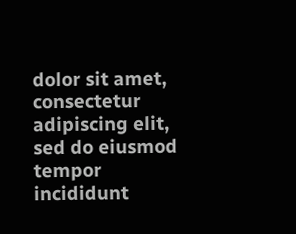dolor sit amet, consectetur adipiscing elit, sed do eiusmod tempor incididunt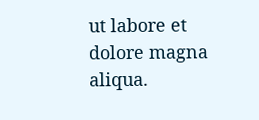ut labore et dolore magna aliqua.